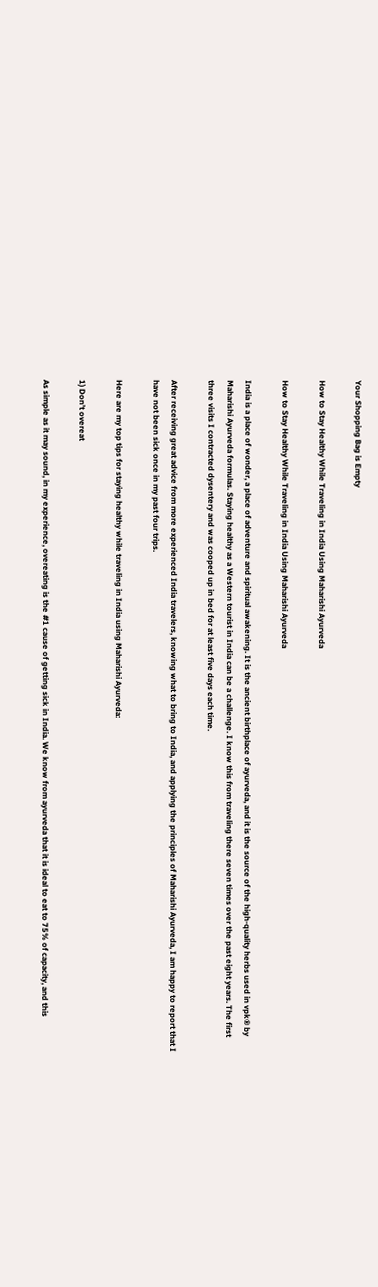Your Shopping Bag is Empty

How to Stay Healthy While Traveling in India Using Maharishi Ayurveda

How to Stay Healthy While Traveling in India Using Maharishi Ayurveda

India is a place of wonder, a place of adventure and spiritual awakening. It is the ancient birthplace of ayurveda, and it is the source of the high-quality herbs used in vpk® by Maharishi Ayurveda formulas. Staying healthy as a Western tourist in India can be a challenge. I know this from traveling there seven times over the past eight years. The first three visits I contracted dysentery and was cooped up in bed for at least five days each time.

After receiving great advice from more experienced India travelers, knowing what to bring to India, and applying the principles of Maharishi Ayurveda, I am happy to report that I have not been sick once in my past four trips.

Here are my top tips for staying healthy while traveling in India using Maharishi Ayurveda:

1) Don’t overeat

As simple as it may sound, in my experience, overeating is the #1 cause of getting sick in India. We know from ayurveda that it is ideal to eat to 75% of capacity, and this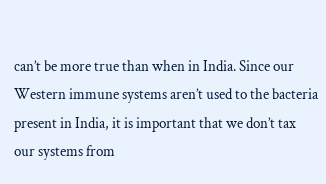can’t be more true than when in India. Since our Western immune systems aren’t used to the bacteria present in India, it is important that we don’t tax our systems from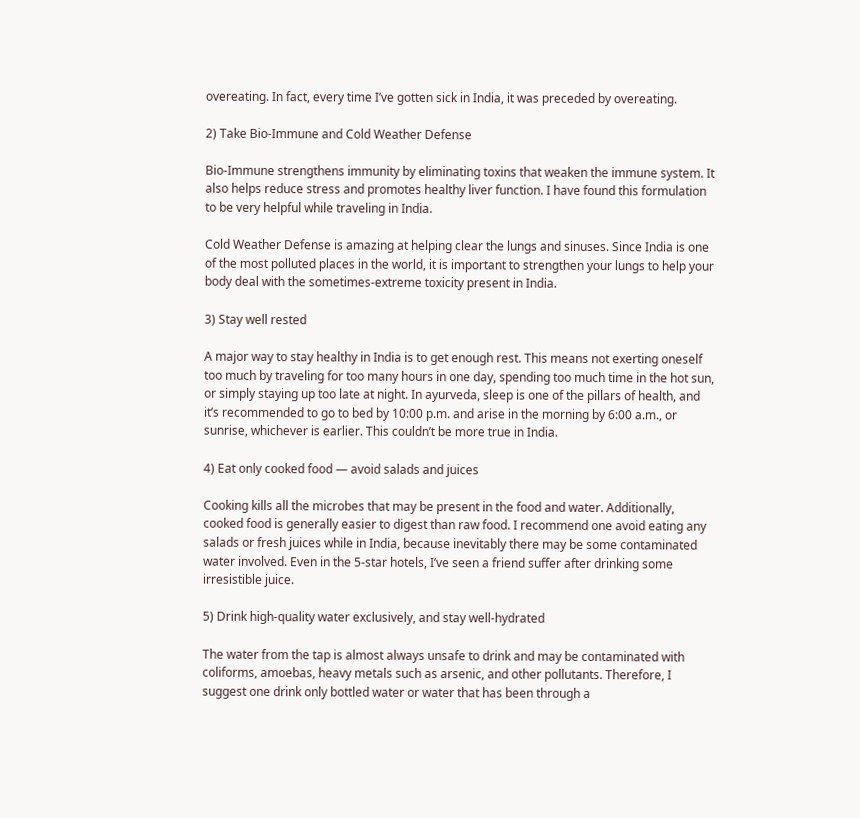overeating. In fact, every time I’ve gotten sick in India, it was preceded by overeating.

2) Take Bio-Immune and Cold Weather Defense

Bio-Immune strengthens immunity by eliminating toxins that weaken the immune system. It also helps reduce stress and promotes healthy liver function. I have found this formulation to be very helpful while traveling in India.

Cold Weather Defense is amazing at helping clear the lungs and sinuses. Since India is one of the most polluted places in the world, it is important to strengthen your lungs to help your body deal with the sometimes-extreme toxicity present in India.

3) Stay well rested

A major way to stay healthy in India is to get enough rest. This means not exerting oneself too much by traveling for too many hours in one day, spending too much time in the hot sun, or simply staying up too late at night. In ayurveda, sleep is one of the pillars of health, and it’s recommended to go to bed by 10:00 p.m. and arise in the morning by 6:00 a.m., or sunrise, whichever is earlier. This couldn’t be more true in India.

4) Eat only cooked food — avoid salads and juices

Cooking kills all the microbes that may be present in the food and water. Additionally, cooked food is generally easier to digest than raw food. I recommend one avoid eating any salads or fresh juices while in India, because inevitably there may be some contaminated water involved. Even in the 5-star hotels, I’ve seen a friend suffer after drinking some irresistible juice.

5) Drink high-quality water exclusively, and stay well-hydrated

The water from the tap is almost always unsafe to drink and may be contaminated with coliforms, amoebas, heavy metals such as arsenic, and other pollutants. Therefore, I suggest one drink only bottled water or water that has been through a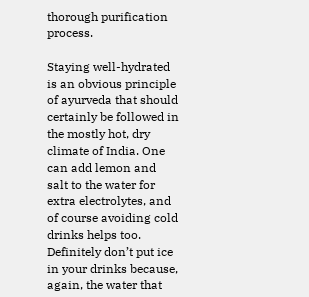thorough purification process.

Staying well-hydrated is an obvious principle of ayurveda that should certainly be followed in the mostly hot, dry climate of India. One can add lemon and salt to the water for extra electrolytes, and of course avoiding cold drinks helps too. Definitely don’t put ice in your drinks because, again, the water that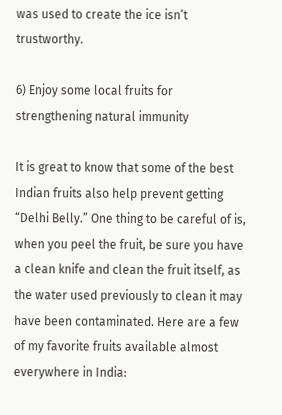was used to create the ice isn’t trustworthy.

6) Enjoy some local fruits for strengthening natural immunity

It is great to know that some of the best Indian fruits also help prevent getting “Delhi Belly.” One thing to be careful of is, when you peel the fruit, be sure you have a clean knife and clean the fruit itself, as the water used previously to clean it may have been contaminated. Here are a few of my favorite fruits available almost everywhere in India: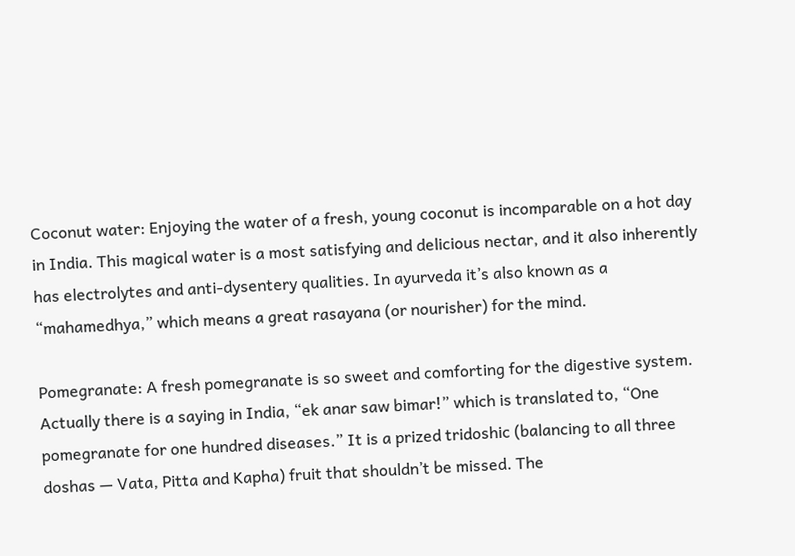Coconut water: Enjoying the water of a fresh, young coconut is incomparable on a hot day in India. This magical water is a most satisfying and delicious nectar, and it also inherently has electrolytes and anti-dysentery qualities. In ayurveda it’s also known as a “mahamedhya,” which means a great rasayana (or nourisher) for the mind.

Pomegranate: A fresh pomegranate is so sweet and comforting for the digestive system. Actually there is a saying in India, “ek anar saw bimar!” which is translated to, “One pomegranate for one hundred diseases.” It is a prized tridoshic (balancing to all three doshas — Vata, Pitta and Kapha) fruit that shouldn’t be missed. The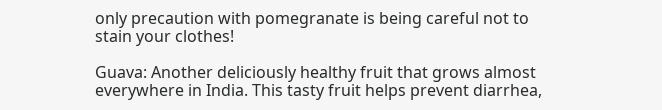only precaution with pomegranate is being careful not to stain your clothes!

Guava: Another deliciously healthy fruit that grows almost everywhere in India. This tasty fruit helps prevent diarrhea,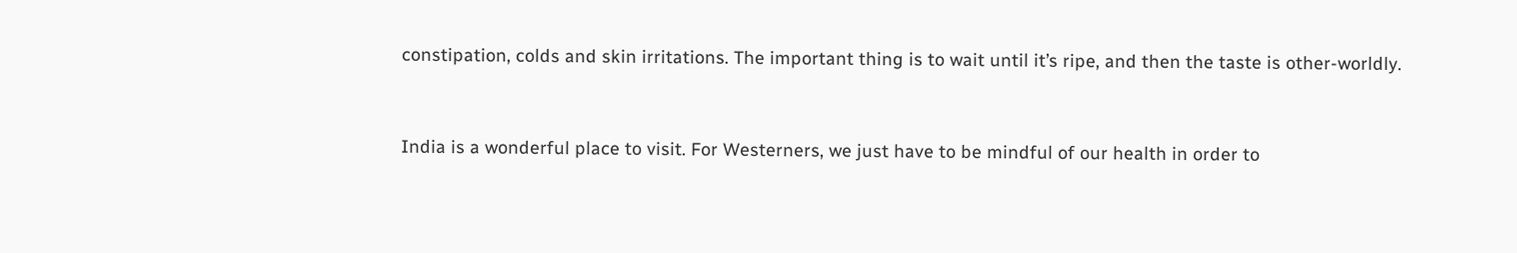constipation, colds and skin irritations. The important thing is to wait until it’s ripe, and then the taste is other-worldly.


India is a wonderful place to visit. For Westerners, we just have to be mindful of our health in order to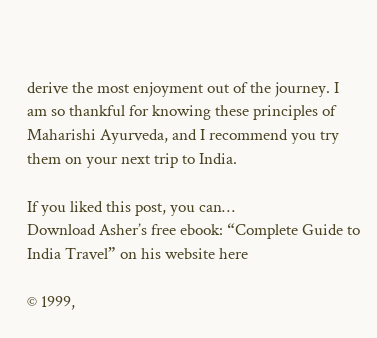derive the most enjoyment out of the journey. I am so thankful for knowing these principles of Maharishi Ayurveda, and I recommend you try them on your next trip to India.

If you liked this post, you can…
Download Asher’s free ebook: “Complete Guide to India Travel” on his website here

© 1999,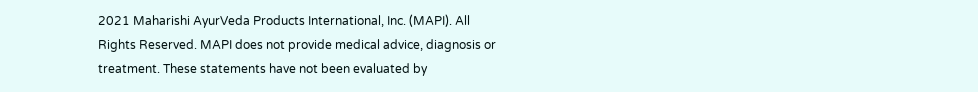2021 Maharishi AyurVeda Products International, Inc. (MAPI). All Rights Reserved. MAPI does not provide medical advice, diagnosis or treatment. These statements have not been evaluated by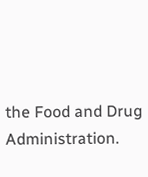the Food and Drug Administration.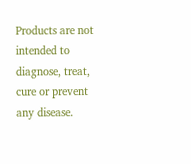Products are not intended to diagnose, treat, cure or prevent any disease.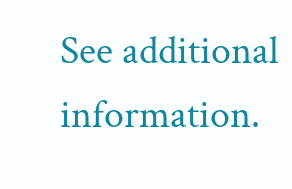See additional information.